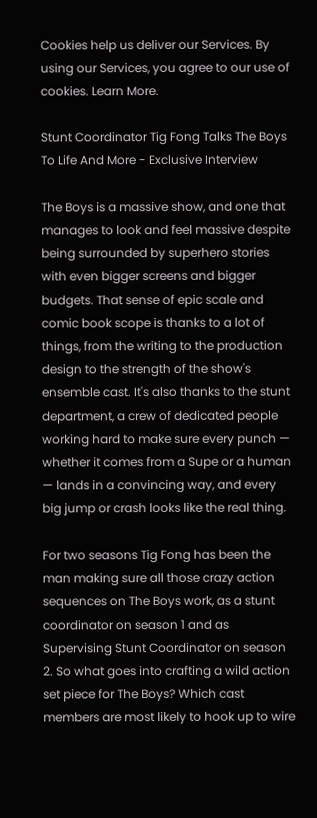Cookies help us deliver our Services. By using our Services, you agree to our use of cookies. Learn More.

Stunt Coordinator Tig Fong Talks The Boys To Life And More - Exclusive Interview

The Boys is a massive show, and one that manages to look and feel massive despite being surrounded by superhero stories with even bigger screens and bigger budgets. That sense of epic scale and comic book scope is thanks to a lot of things, from the writing to the production design to the strength of the show's ensemble cast. It's also thanks to the stunt department, a crew of dedicated people working hard to make sure every punch — whether it comes from a Supe or a human — lands in a convincing way, and every big jump or crash looks like the real thing.

For two seasons Tig Fong has been the man making sure all those crazy action sequences on The Boys work, as a stunt coordinator on season 1 and as Supervising Stunt Coordinator on season 2. So what goes into crafting a wild action set piece for The Boys? Which cast members are most likely to hook up to wire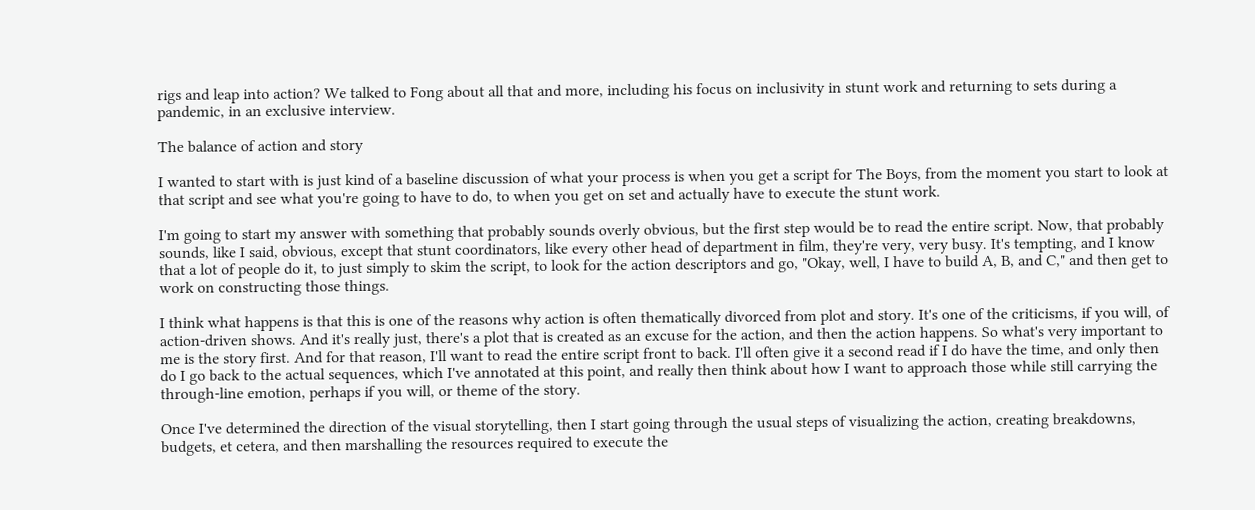rigs and leap into action? We talked to Fong about all that and more, including his focus on inclusivity in stunt work and returning to sets during a pandemic, in an exclusive interview.

The balance of action and story

I wanted to start with is just kind of a baseline discussion of what your process is when you get a script for The Boys, from the moment you start to look at that script and see what you're going to have to do, to when you get on set and actually have to execute the stunt work.

I'm going to start my answer with something that probably sounds overly obvious, but the first step would be to read the entire script. Now, that probably sounds, like I said, obvious, except that stunt coordinators, like every other head of department in film, they're very, very busy. It's tempting, and I know that a lot of people do it, to just simply to skim the script, to look for the action descriptors and go, "Okay, well, I have to build A, B, and C," and then get to work on constructing those things.

I think what happens is that this is one of the reasons why action is often thematically divorced from plot and story. It's one of the criticisms, if you will, of action-driven shows. And it's really just, there's a plot that is created as an excuse for the action, and then the action happens. So what's very important to me is the story first. And for that reason, I'll want to read the entire script front to back. I'll often give it a second read if I do have the time, and only then do I go back to the actual sequences, which I've annotated at this point, and really then think about how I want to approach those while still carrying the through-line emotion, perhaps if you will, or theme of the story.

Once I've determined the direction of the visual storytelling, then I start going through the usual steps of visualizing the action, creating breakdowns, budgets, et cetera, and then marshalling the resources required to execute the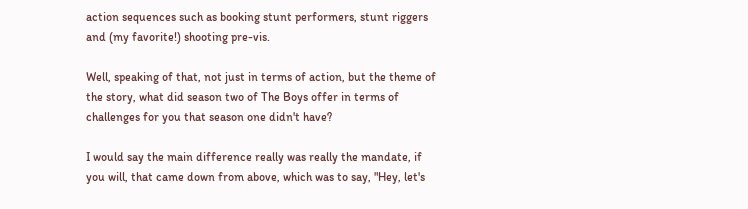action sequences such as booking stunt performers, stunt riggers and (my favorite!) shooting pre-vis.

Well, speaking of that, not just in terms of action, but the theme of the story, what did season two of The Boys offer in terms of challenges for you that season one didn't have?

I would say the main difference really was really the mandate, if you will, that came down from above, which was to say, "Hey, let's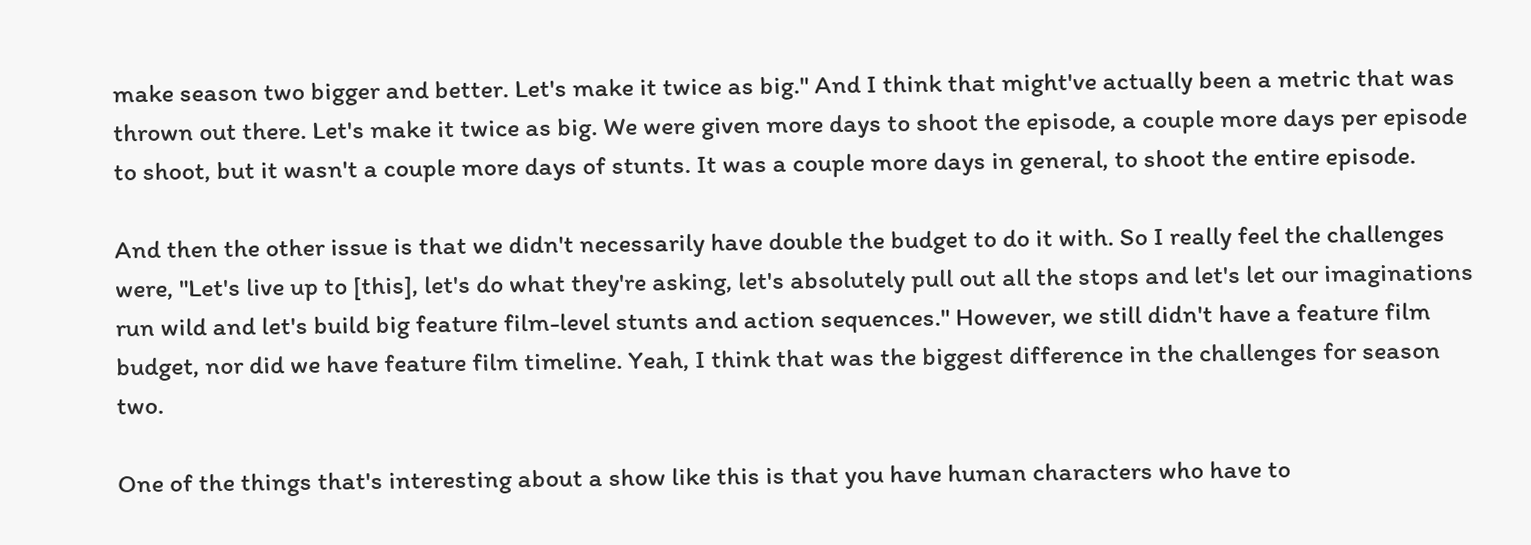make season two bigger and better. Let's make it twice as big." And I think that might've actually been a metric that was thrown out there. Let's make it twice as big. We were given more days to shoot the episode, a couple more days per episode to shoot, but it wasn't a couple more days of stunts. It was a couple more days in general, to shoot the entire episode.

And then the other issue is that we didn't necessarily have double the budget to do it with. So I really feel the challenges were, "Let's live up to [this], let's do what they're asking, let's absolutely pull out all the stops and let's let our imaginations run wild and let's build big feature film-level stunts and action sequences." However, we still didn't have a feature film budget, nor did we have feature film timeline. Yeah, I think that was the biggest difference in the challenges for season two.

One of the things that's interesting about a show like this is that you have human characters who have to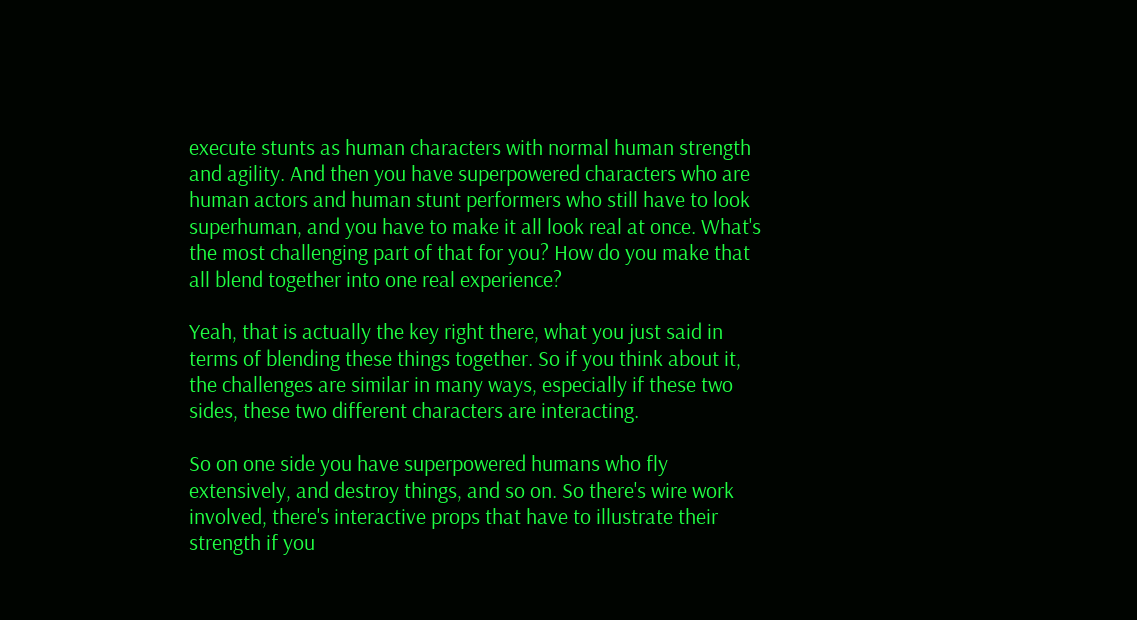execute stunts as human characters with normal human strength and agility. And then you have superpowered characters who are human actors and human stunt performers who still have to look superhuman, and you have to make it all look real at once. What's the most challenging part of that for you? How do you make that all blend together into one real experience?

Yeah, that is actually the key right there, what you just said in terms of blending these things together. So if you think about it, the challenges are similar in many ways, especially if these two sides, these two different characters are interacting.

So on one side you have superpowered humans who fly extensively, and destroy things, and so on. So there's wire work involved, there's interactive props that have to illustrate their strength if you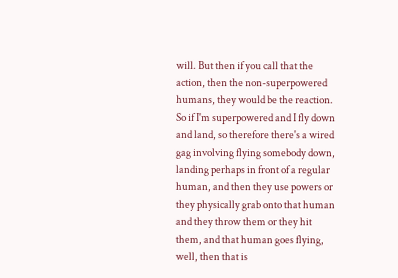will. But then if you call that the action, then the non-superpowered humans, they would be the reaction. So if I'm superpowered and I fly down and land, so therefore there's a wired gag involving flying somebody down, landing perhaps in front of a regular human, and then they use powers or they physically grab onto that human and they throw them or they hit them, and that human goes flying, well, then that is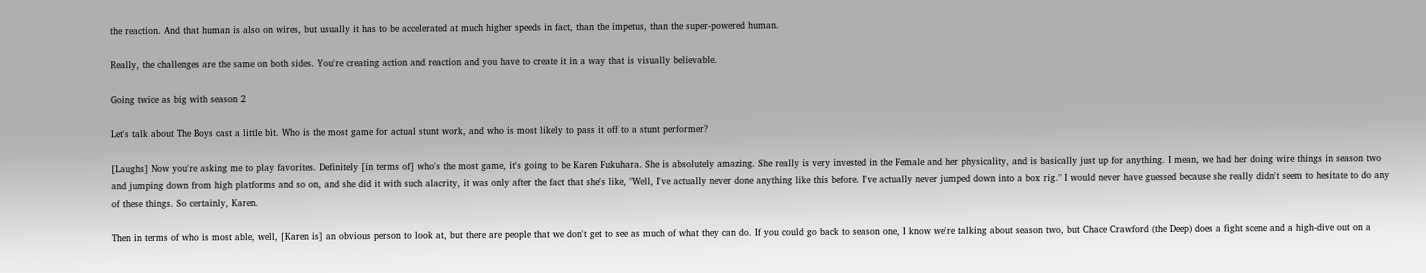the reaction. And that human is also on wires, but usually it has to be accelerated at much higher speeds in fact, than the impetus, than the super-powered human.

Really, the challenges are the same on both sides. You're creating action and reaction and you have to create it in a way that is visually believable.

Going twice as big with season 2

Let's talk about The Boys cast a little bit. Who is the most game for actual stunt work, and who is most likely to pass it off to a stunt performer?

[Laughs] Now you're asking me to play favorites. Definitely [in terms of] who's the most game, it's going to be Karen Fukuhara. She is absolutely amazing. She really is very invested in the Female and her physicality, and is basically just up for anything. I mean, we had her doing wire things in season two and jumping down from high platforms and so on, and she did it with such alacrity, it was only after the fact that she's like, "Well, I've actually never done anything like this before. I've actually never jumped down into a box rig." I would never have guessed because she really didn't seem to hesitate to do any of these things. So certainly, Karen.

Then in terms of who is most able, well, [Karen is] an obvious person to look at, but there are people that we don't get to see as much of what they can do. If you could go back to season one, I know we're talking about season two, but Chace Crawford (the Deep) does a fight scene and a high-dive out on a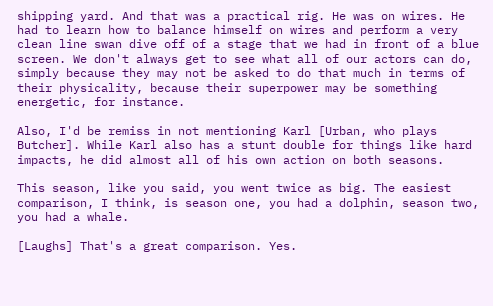shipping yard. And that was a practical rig. He was on wires. He had to learn how to balance himself on wires and perform a very clean line swan dive off of a stage that we had in front of a blue screen. We don't always get to see what all of our actors can do, simply because they may not be asked to do that much in terms of their physicality, because their superpower may be something energetic, for instance.

Also, I'd be remiss in not mentioning Karl [Urban, who plays Butcher]. While Karl also has a stunt double for things like hard impacts, he did almost all of his own action on both seasons.

This season, like you said, you went twice as big. The easiest comparison, I think, is season one, you had a dolphin, season two, you had a whale.

[Laughs] That's a great comparison. Yes.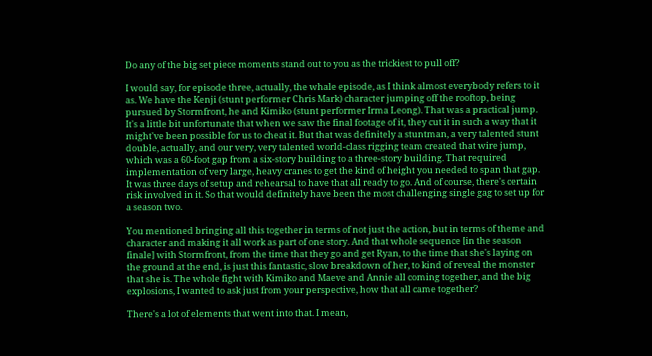Do any of the big set piece moments stand out to you as the trickiest to pull off?

I would say, for episode three, actually, the whale episode, as I think almost everybody refers to it as. We have the Kenji (stunt performer Chris Mark) character jumping off the rooftop, being pursued by Stormfront, he and Kimiko (stunt performer Irma Leong). That was a practical jump. It's a little bit unfortunate that when we saw the final footage of it, they cut it in such a way that it might've been possible for us to cheat it. But that was definitely a stuntman, a very talented stunt double, actually, and our very, very talented world-class rigging team created that wire jump, which was a 60-foot gap from a six-story building to a three-story building. That required implementation of very large, heavy cranes to get the kind of height you needed to span that gap. It was three days of setup and rehearsal to have that all ready to go. And of course, there's certain risk involved in it. So that would definitely have been the most challenging single gag to set up for a season two.

You mentioned bringing all this together in terms of not just the action, but in terms of theme and character and making it all work as part of one story. And that whole sequence [in the season finale] with Stormfront, from the time that they go and get Ryan, to the time that she's laying on the ground at the end, is just this fantastic, slow breakdown of her, to kind of reveal the monster that she is. The whole fight with Kimiko and Maeve and Annie all coming together, and the big explosions, I wanted to ask just from your perspective, how that all came together?

There's a lot of elements that went into that. I mean,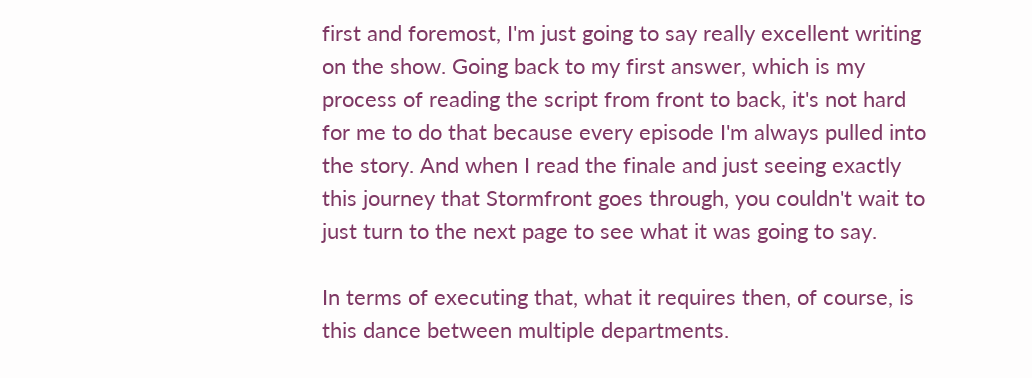first and foremost, I'm just going to say really excellent writing on the show. Going back to my first answer, which is my process of reading the script from front to back, it's not hard for me to do that because every episode I'm always pulled into the story. And when I read the finale and just seeing exactly this journey that Stormfront goes through, you couldn't wait to just turn to the next page to see what it was going to say.

In terms of executing that, what it requires then, of course, is this dance between multiple departments.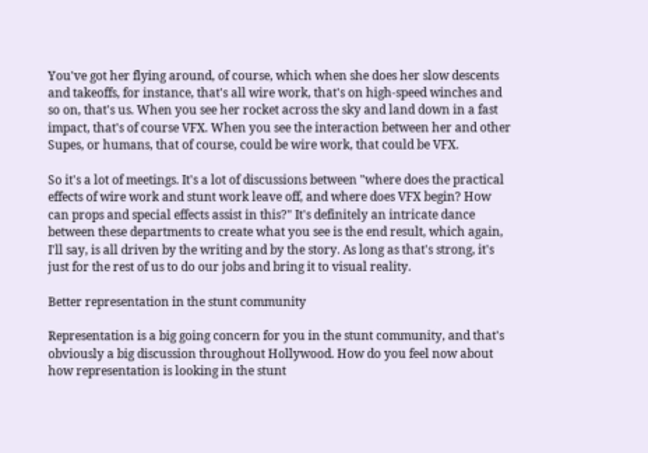You've got her flying around, of course, which when she does her slow descents and takeoffs, for instance, that's all wire work, that's on high-speed winches and so on, that's us. When you see her rocket across the sky and land down in a fast impact, that's of course VFX. When you see the interaction between her and other Supes, or humans, that of course, could be wire work, that could be VFX.

So it's a lot of meetings. It's a lot of discussions between "where does the practical effects of wire work and stunt work leave off, and where does VFX begin? How can props and special effects assist in this?" It's definitely an intricate dance between these departments to create what you see is the end result, which again, I'll say, is all driven by the writing and by the story. As long as that's strong, it's just for the rest of us to do our jobs and bring it to visual reality.

Better representation in the stunt community

Representation is a big going concern for you in the stunt community, and that's obviously a big discussion throughout Hollywood. How do you feel now about how representation is looking in the stunt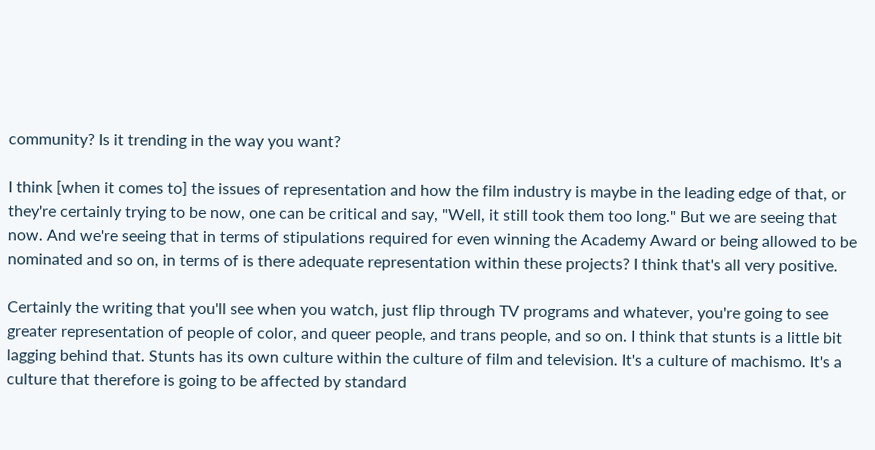community? Is it trending in the way you want?

I think [when it comes to] the issues of representation and how the film industry is maybe in the leading edge of that, or they're certainly trying to be now, one can be critical and say, "Well, it still took them too long." But we are seeing that now. And we're seeing that in terms of stipulations required for even winning the Academy Award or being allowed to be nominated and so on, in terms of is there adequate representation within these projects? I think that's all very positive.

Certainly the writing that you'll see when you watch, just flip through TV programs and whatever, you're going to see greater representation of people of color, and queer people, and trans people, and so on. I think that stunts is a little bit lagging behind that. Stunts has its own culture within the culture of film and television. It's a culture of machismo. It's a culture that therefore is going to be affected by standard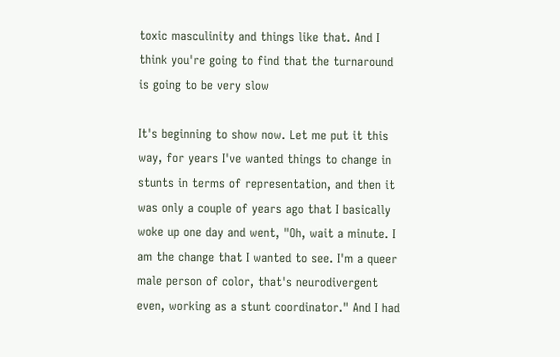toxic masculinity and things like that. And I think you're going to find that the turnaround is going to be very slow

It's beginning to show now. Let me put it this way, for years I've wanted things to change in stunts in terms of representation, and then it was only a couple of years ago that I basically woke up one day and went, "Oh, wait a minute. I am the change that I wanted to see. I'm a queer male person of color, that's neurodivergent even, working as a stunt coordinator." And I had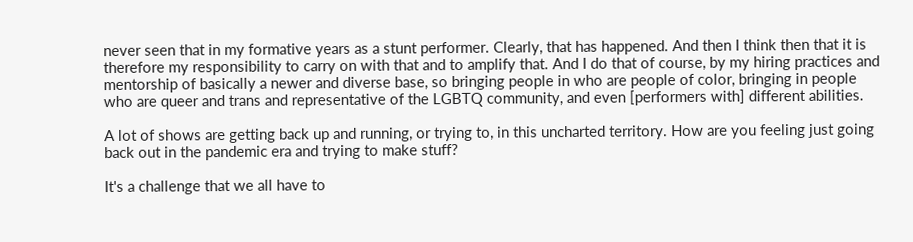never seen that in my formative years as a stunt performer. Clearly, that has happened. And then I think then that it is therefore my responsibility to carry on with that and to amplify that. And I do that of course, by my hiring practices and mentorship of basically a newer and diverse base, so bringing people in who are people of color, bringing in people who are queer and trans and representative of the LGBTQ community, and even [performers with] different abilities.

A lot of shows are getting back up and running, or trying to, in this uncharted territory. How are you feeling just going back out in the pandemic era and trying to make stuff?

It's a challenge that we all have to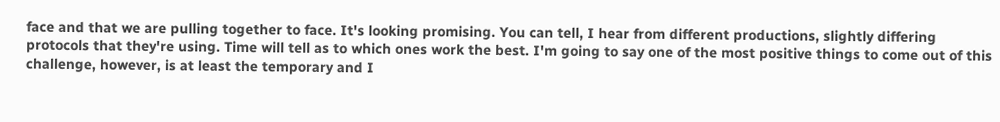face and that we are pulling together to face. It's looking promising. You can tell, I hear from different productions, slightly differing protocols that they're using. Time will tell as to which ones work the best. I'm going to say one of the most positive things to come out of this challenge, however, is at least the temporary and I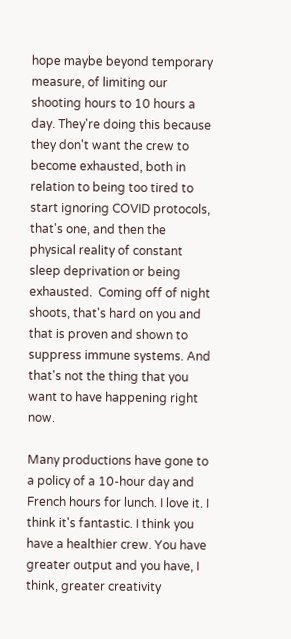hope maybe beyond temporary measure, of limiting our shooting hours to 10 hours a day. They're doing this because they don't want the crew to become exhausted, both in relation to being too tired to start ignoring COVID protocols, that's one, and then the physical reality of constant sleep deprivation or being exhausted.  Coming off of night shoots, that's hard on you and that is proven and shown to suppress immune systems. And that's not the thing that you want to have happening right now.

Many productions have gone to a policy of a 10-hour day and French hours for lunch. I love it. I think it's fantastic. I think you have a healthier crew. You have greater output and you have, I think, greater creativity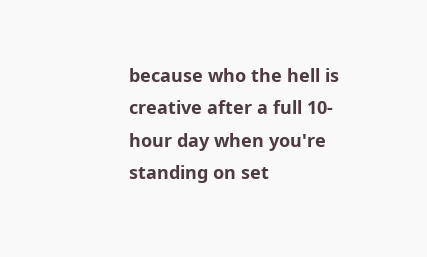because who the hell is creative after a full 10-hour day when you're standing on set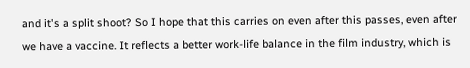and it's a split shoot? So I hope that this carries on even after this passes, even after we have a vaccine. It reflects a better work-life balance in the film industry, which is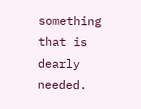something that is dearly needed.